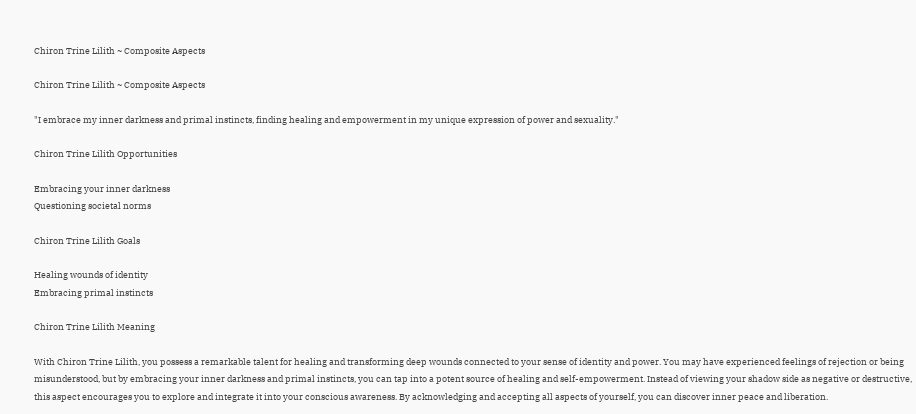Chiron Trine Lilith ~ Composite Aspects

Chiron Trine Lilith ~ Composite Aspects

"I embrace my inner darkness and primal instincts, finding healing and empowerment in my unique expression of power and sexuality."

Chiron Trine Lilith Opportunities

Embracing your inner darkness
Questioning societal norms

Chiron Trine Lilith Goals

Healing wounds of identity
Embracing primal instincts

Chiron Trine Lilith Meaning

With Chiron Trine Lilith, you possess a remarkable talent for healing and transforming deep wounds connected to your sense of identity and power. You may have experienced feelings of rejection or being misunderstood, but by embracing your inner darkness and primal instincts, you can tap into a potent source of healing and self-empowerment. Instead of viewing your shadow side as negative or destructive, this aspect encourages you to explore and integrate it into your conscious awareness. By acknowledging and accepting all aspects of yourself, you can discover inner peace and liberation.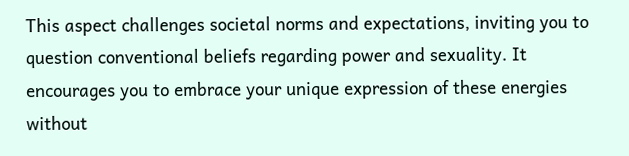This aspect challenges societal norms and expectations, inviting you to question conventional beliefs regarding power and sexuality. It encourages you to embrace your unique expression of these energies without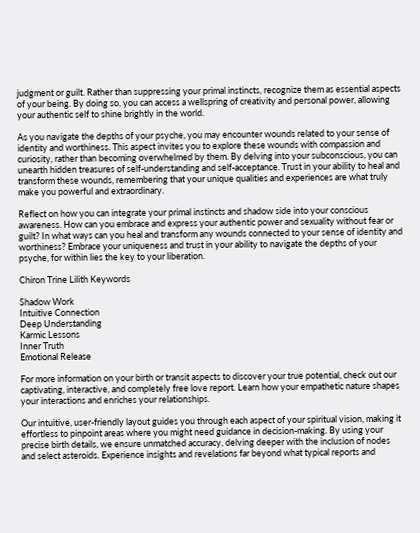judgment or guilt. Rather than suppressing your primal instincts, recognize them as essential aspects of your being. By doing so, you can access a wellspring of creativity and personal power, allowing your authentic self to shine brightly in the world.

As you navigate the depths of your psyche, you may encounter wounds related to your sense of identity and worthiness. This aspect invites you to explore these wounds with compassion and curiosity, rather than becoming overwhelmed by them. By delving into your subconscious, you can unearth hidden treasures of self-understanding and self-acceptance. Trust in your ability to heal and transform these wounds, remembering that your unique qualities and experiences are what truly make you powerful and extraordinary.

Reflect on how you can integrate your primal instincts and shadow side into your conscious awareness. How can you embrace and express your authentic power and sexuality without fear or guilt? In what ways can you heal and transform any wounds connected to your sense of identity and worthiness? Embrace your uniqueness and trust in your ability to navigate the depths of your psyche, for within lies the key to your liberation.

Chiron Trine Lilith Keywords

Shadow Work
Intuitive Connection
Deep Understanding
Karmic Lessons
Inner Truth
Emotional Release

For more information on your birth or transit aspects to discover your true potential, check out our captivating, interactive, and completely free love report. Learn how your empathetic nature shapes your interactions and enriches your relationships.

Our intuitive, user-friendly layout guides you through each aspect of your spiritual vision, making it effortless to pinpoint areas where you might need guidance in decision-making. By using your precise birth details, we ensure unmatched accuracy, delving deeper with the inclusion of nodes and select asteroids. Experience insights and revelations far beyond what typical reports and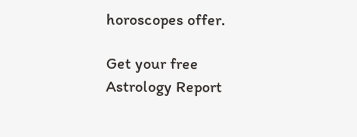horoscopes offer.

Get your free Astrology Report